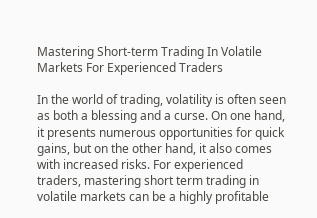Mastering Short-term Trading In Volatile Markets For Experienced Traders

In the world of trading, volatility is often seen as both a blessing and a curse. On one hand, it presents numerous opportunities for quick gains, but on the other hand, it also comes with increased risks. For experienced traders, mastering short term trading in volatile markets can be a highly profitable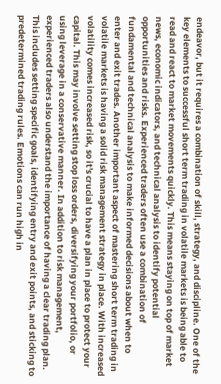endeavor, but it requires a combination of skill, strategy, and discipline. One of the key elements to successful short term trading in volatile markets is being able to read and react to market movements quickly. This means staying on top of market news, economic indicators, and technical analysis to identify potential opportunities and risks. Experienced traders often use a combination of fundamental and technical analysis to make informed decisions about when to enter and exit trades. Another important aspect of mastering short term trading in volatile markets is having a solid risk management strategy in place. With increased volatility comes increased risk, so it's crucial to have a plan in place to protect your capital. This may involve setting stop loss orders, diversifying your portfolio, or using leverage in a conservative manner. In addition to risk management, experienced traders also understand the importance of having a clear trading plan. This includes setting specific goals, identifying entry and exit points, and sticking to predetermined trading rules. Emotions can run high in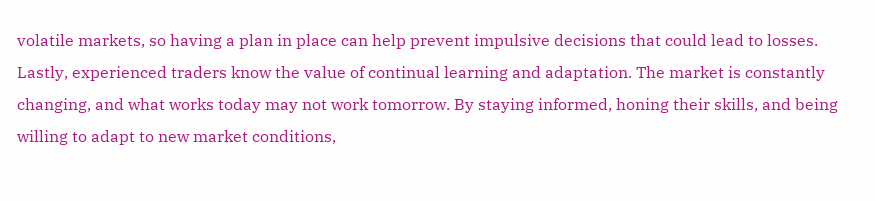volatile markets, so having a plan in place can help prevent impulsive decisions that could lead to losses. Lastly, experienced traders know the value of continual learning and adaptation. The market is constantly changing, and what works today may not work tomorrow. By staying informed, honing their skills, and being willing to adapt to new market conditions,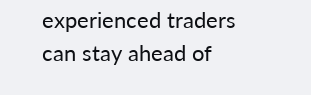experienced traders can stay ahead of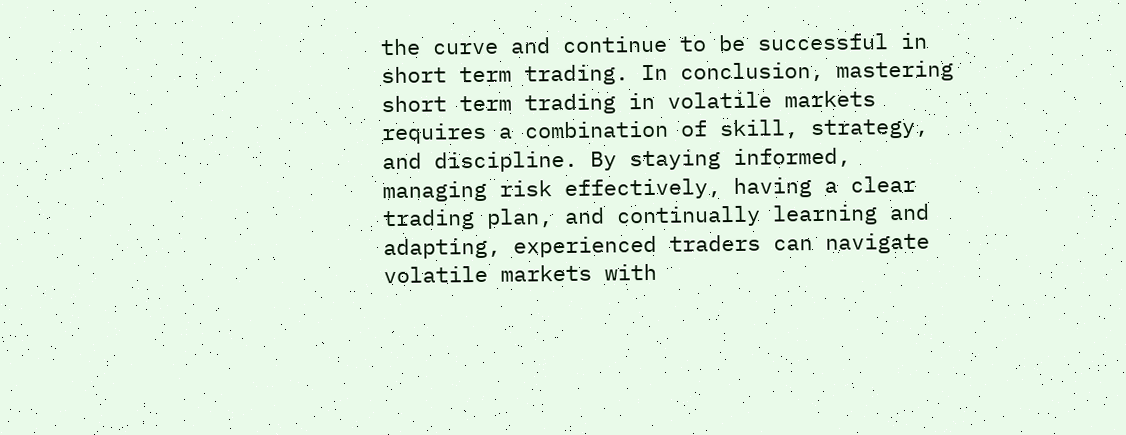the curve and continue to be successful in short term trading. In conclusion, mastering short term trading in volatile markets requires a combination of skill, strategy, and discipline. By staying informed, managing risk effectively, having a clear trading plan, and continually learning and adapting, experienced traders can navigate volatile markets with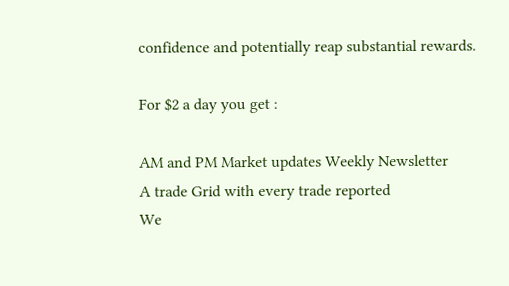confidence and potentially reap substantial rewards.

For $2 a day you get :

AM and PM Market updates Weekly Newsletter
A trade Grid with every trade reported
We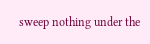sweep nothing under the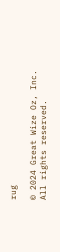rug

© 2024 Great Wize Oz, Inc. All rights reserved.